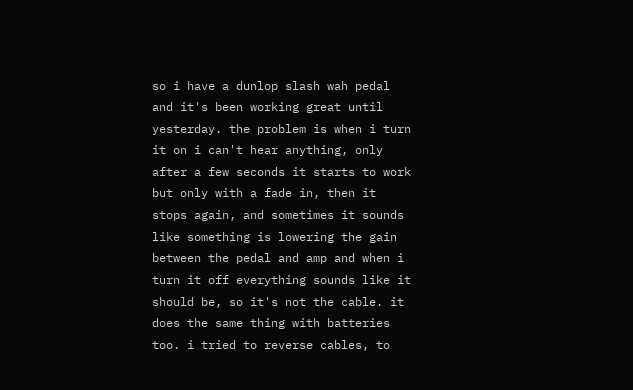so i have a dunlop slash wah pedal and it's been working great until yesterday. the problem is when i turn it on i can't hear anything, only after a few seconds it starts to work but only with a fade in, then it stops again, and sometimes it sounds like something is lowering the gain between the pedal and amp and when i turn it off everything sounds like it should be, so it's not the cable. it does the same thing with batteries too. i tried to reverse cables, to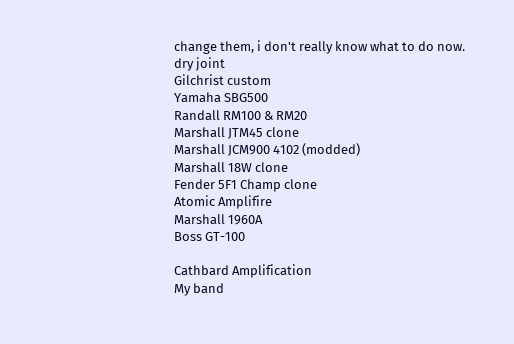change them, i don't really know what to do now.
dry joint
Gilchrist custom
Yamaha SBG500
Randall RM100 & RM20
Marshall JTM45 clone
Marshall JCM900 4102 (modded)
Marshall 18W clone
Fender 5F1 Champ clone
Atomic Amplifire
Marshall 1960A
Boss GT-100

Cathbard Amplification
My band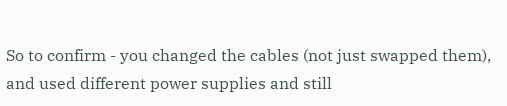So to confirm - you changed the cables (not just swapped them), and used different power supplies and still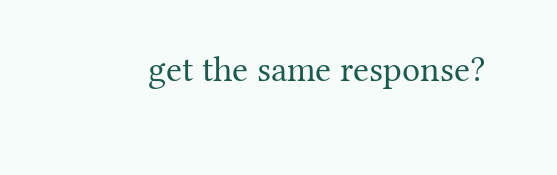get the same response?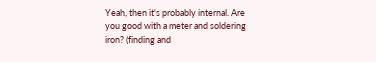Yeah, then it's probably internal. Are you good with a meter and soldering iron? (finding and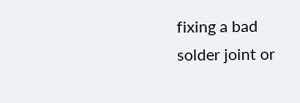fixing a bad solder joint or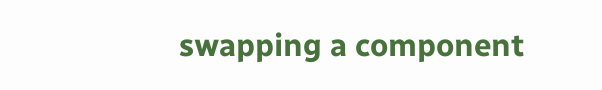swapping a component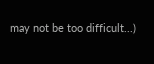may not be too difficult...)